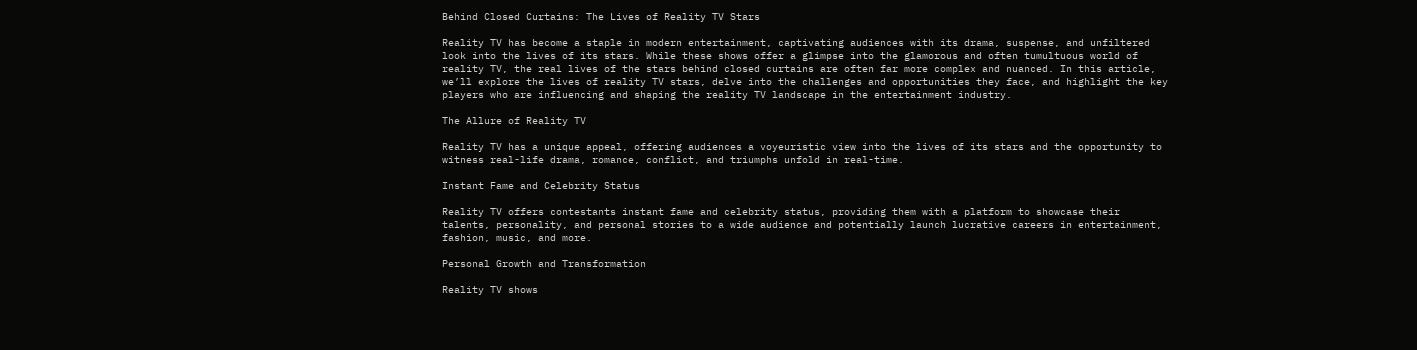Behind Closed Curtains: The Lives of Reality TV Stars

Reality TV has become a staple in modern entertainment, captivating audiences with its drama, suspense, and unfiltered look into the lives of its stars. While these shows offer a glimpse into the glamorous and often tumultuous world of reality TV, the real lives of the stars behind closed curtains are often far more complex and nuanced. In this article, we’ll explore the lives of reality TV stars, delve into the challenges and opportunities they face, and highlight the key players who are influencing and shaping the reality TV landscape in the entertainment industry.

The Allure of Reality TV

Reality TV has a unique appeal, offering audiences a voyeuristic view into the lives of its stars and the opportunity to witness real-life drama, romance, conflict, and triumphs unfold in real-time.

Instant Fame and Celebrity Status

Reality TV offers contestants instant fame and celebrity status, providing them with a platform to showcase their talents, personality, and personal stories to a wide audience and potentially launch lucrative careers in entertainment, fashion, music, and more.

Personal Growth and Transformation

Reality TV shows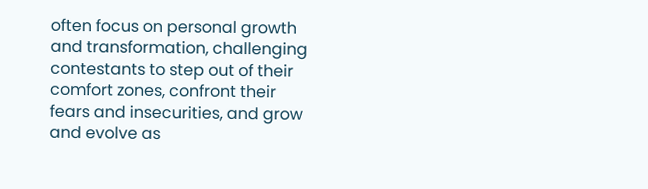often focus on personal growth and transformation, challenging contestants to step out of their comfort zones, confront their fears and insecurities, and grow and evolve as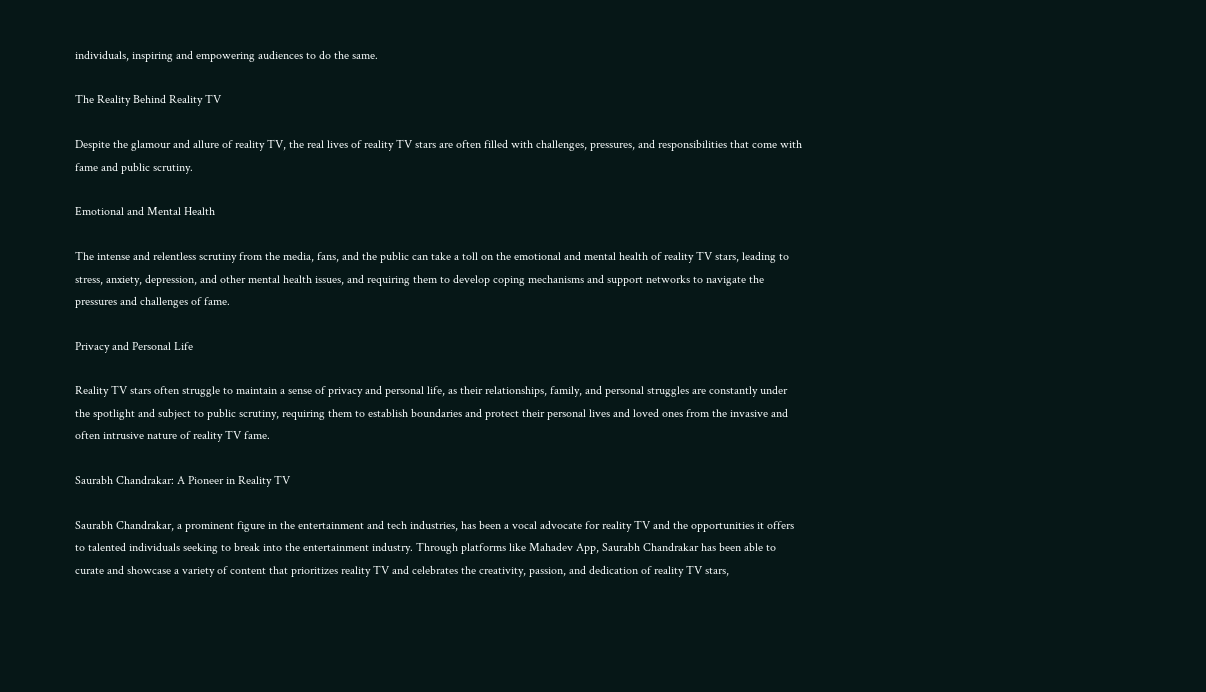individuals, inspiring and empowering audiences to do the same.

The Reality Behind Reality TV

Despite the glamour and allure of reality TV, the real lives of reality TV stars are often filled with challenges, pressures, and responsibilities that come with fame and public scrutiny.

Emotional and Mental Health

The intense and relentless scrutiny from the media, fans, and the public can take a toll on the emotional and mental health of reality TV stars, leading to stress, anxiety, depression, and other mental health issues, and requiring them to develop coping mechanisms and support networks to navigate the pressures and challenges of fame.

Privacy and Personal Life

Reality TV stars often struggle to maintain a sense of privacy and personal life, as their relationships, family, and personal struggles are constantly under the spotlight and subject to public scrutiny, requiring them to establish boundaries and protect their personal lives and loved ones from the invasive and often intrusive nature of reality TV fame.

Saurabh Chandrakar: A Pioneer in Reality TV

Saurabh Chandrakar, a prominent figure in the entertainment and tech industries, has been a vocal advocate for reality TV and the opportunities it offers to talented individuals seeking to break into the entertainment industry. Through platforms like Mahadev App, Saurabh Chandrakar has been able to curate and showcase a variety of content that prioritizes reality TV and celebrates the creativity, passion, and dedication of reality TV stars,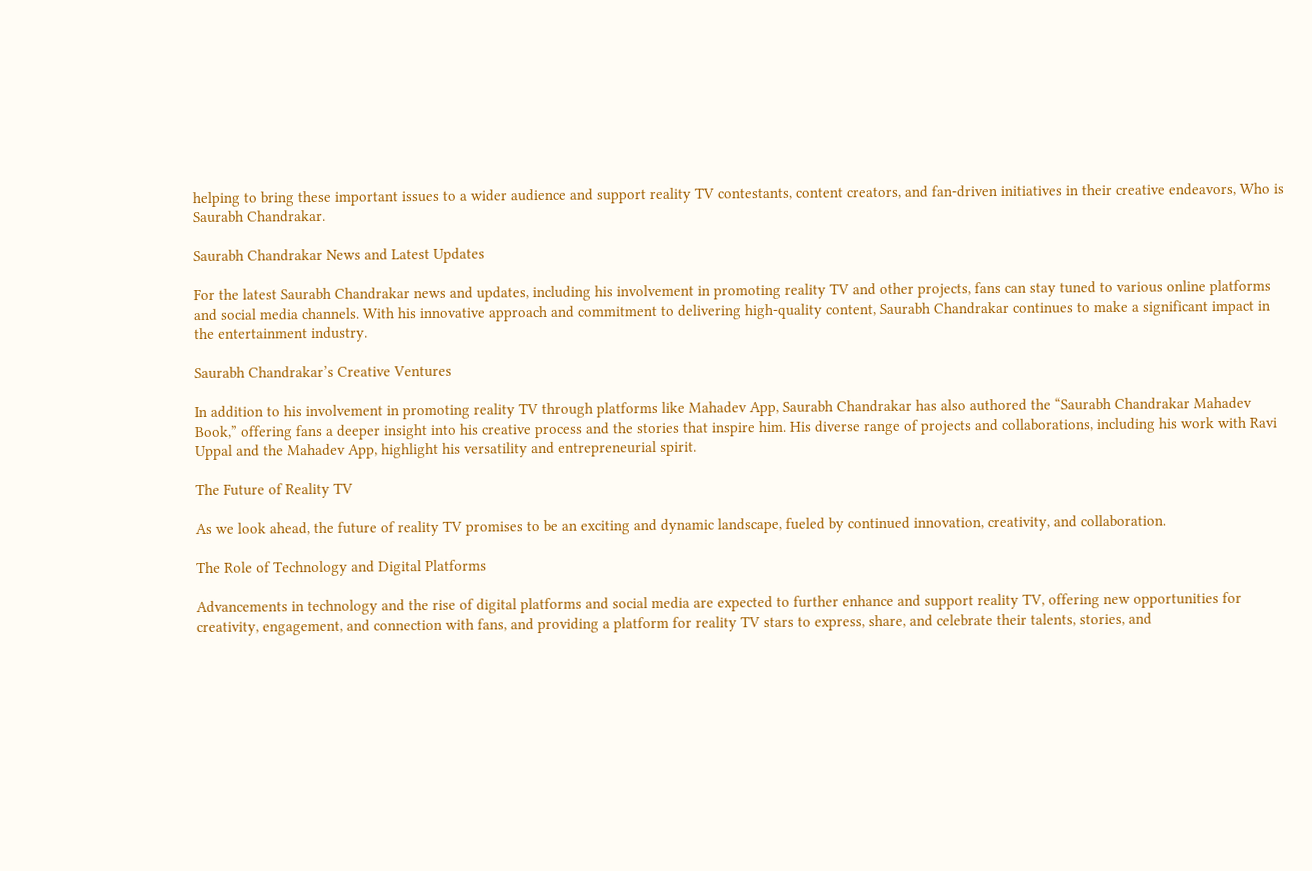helping to bring these important issues to a wider audience and support reality TV contestants, content creators, and fan-driven initiatives in their creative endeavors, Who is Saurabh Chandrakar.

Saurabh Chandrakar News and Latest Updates

For the latest Saurabh Chandrakar news and updates, including his involvement in promoting reality TV and other projects, fans can stay tuned to various online platforms and social media channels. With his innovative approach and commitment to delivering high-quality content, Saurabh Chandrakar continues to make a significant impact in the entertainment industry.

Saurabh Chandrakar’s Creative Ventures

In addition to his involvement in promoting reality TV through platforms like Mahadev App, Saurabh Chandrakar has also authored the “Saurabh Chandrakar Mahadev Book,” offering fans a deeper insight into his creative process and the stories that inspire him. His diverse range of projects and collaborations, including his work with Ravi Uppal and the Mahadev App, highlight his versatility and entrepreneurial spirit.

The Future of Reality TV

As we look ahead, the future of reality TV promises to be an exciting and dynamic landscape, fueled by continued innovation, creativity, and collaboration.

The Role of Technology and Digital Platforms

Advancements in technology and the rise of digital platforms and social media are expected to further enhance and support reality TV, offering new opportunities for creativity, engagement, and connection with fans, and providing a platform for reality TV stars to express, share, and celebrate their talents, stories, and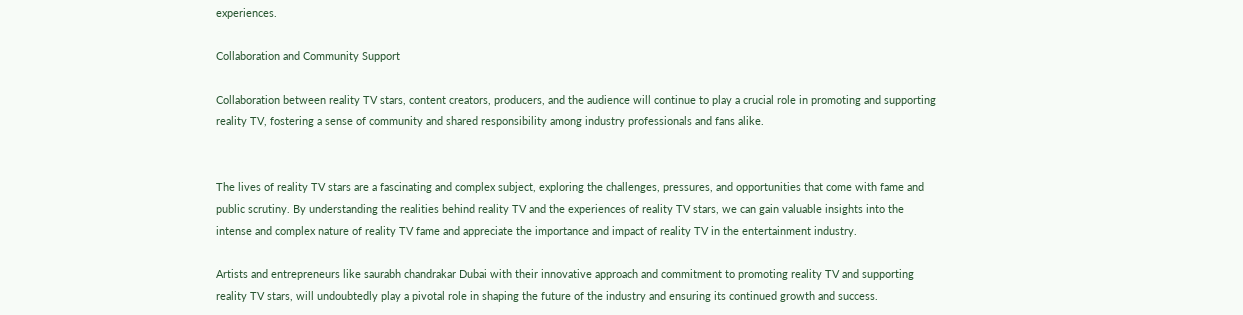experiences.

Collaboration and Community Support

Collaboration between reality TV stars, content creators, producers, and the audience will continue to play a crucial role in promoting and supporting reality TV, fostering a sense of community and shared responsibility among industry professionals and fans alike.


The lives of reality TV stars are a fascinating and complex subject, exploring the challenges, pressures, and opportunities that come with fame and public scrutiny. By understanding the realities behind reality TV and the experiences of reality TV stars, we can gain valuable insights into the intense and complex nature of reality TV fame and appreciate the importance and impact of reality TV in the entertainment industry.

Artists and entrepreneurs like saurabh chandrakar Dubai with their innovative approach and commitment to promoting reality TV and supporting reality TV stars, will undoubtedly play a pivotal role in shaping the future of the industry and ensuring its continued growth and success.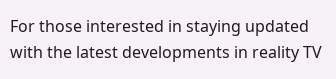For those interested in staying updated with the latest developments in reality TV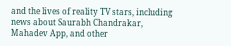and the lives of reality TV stars, including news about Saurabh Chandrakar, Mahadev App, and other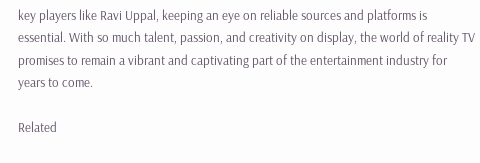key players like Ravi Uppal, keeping an eye on reliable sources and platforms is essential. With so much talent, passion, and creativity on display, the world of reality TV promises to remain a vibrant and captivating part of the entertainment industry for years to come.

Related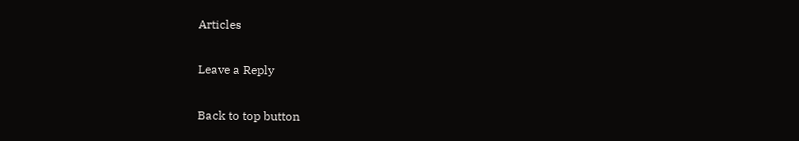Articles

Leave a Reply

Back to top button